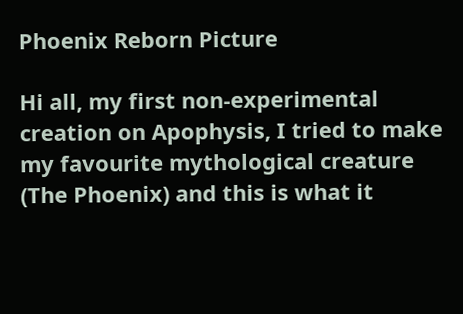Phoenix Reborn Picture

Hi all, my first non-experimental creation on Apophysis, I tried to make my favourite mythological creature (The Phoenix) and this is what it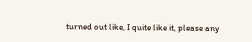turned out like, I quite like it, please any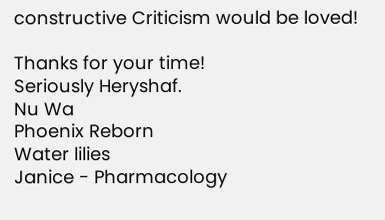constructive Criticism would be loved!

Thanks for your time!
Seriously Heryshaf.
Nu Wa
Phoenix Reborn
Water lilies
Janice - Pharmacology